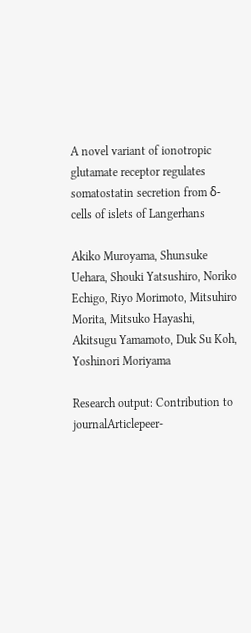A novel variant of ionotropic glutamate receptor regulates somatostatin secretion from δ-cells of islets of Langerhans

Akiko Muroyama, Shunsuke Uehara, Shouki Yatsushiro, Noriko Echigo, Riyo Morimoto, Mitsuhiro Morita, Mitsuko Hayashi, Akitsugu Yamamoto, Duk Su Koh, Yoshinori Moriyama

Research output: Contribution to journalArticlepeer-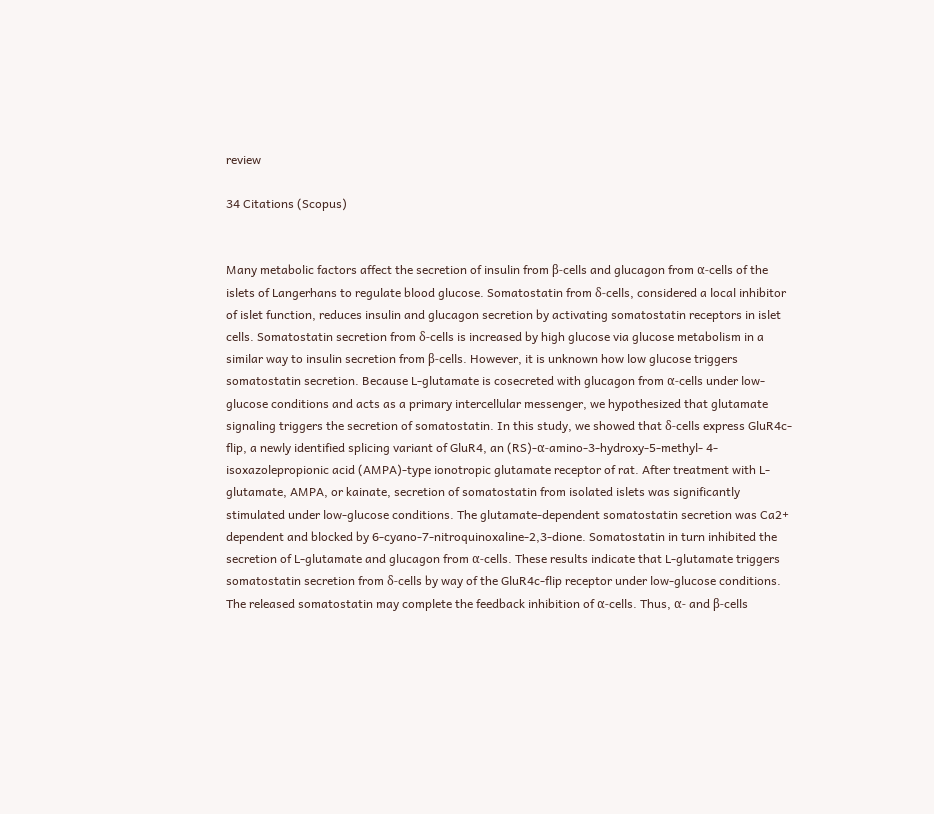review

34 Citations (Scopus)


Many metabolic factors affect the secretion of insulin from β-cells and glucagon from α-cells of the islets of Langerhans to regulate blood glucose. Somatostatin from δ-cells, considered a local inhibitor of islet function, reduces insulin and glucagon secretion by activating somatostatin receptors in islet cells. Somatostatin secretion from δ-cells is increased by high glucose via glucose metabolism in a similar way to insulin secretion from β-cells. However, it is unknown how low glucose triggers somatostatin secretion. Because L-glutamate is cosecreted with glucagon from α-cells under low-glucose conditions and acts as a primary intercellular messenger, we hypothesized that glutamate signaling triggers the secretion of somatostatin. In this study, we showed that δ-cells express GluR4c-flip, a newly identified splicing variant of GluR4, an (RS)-α-amino-3-hydroxy-5-methyl- 4-isoxazolepropionic acid (AMPA)-type ionotropic glutamate receptor of rat. After treatment with L-glutamate, AMPA, or kainate, secretion of somatostatin from isolated islets was significantly stimulated under low-glucose conditions. The glutamate-dependent somatostatin secretion was Ca2+ dependent and blocked by 6-cyano-7-nitroquinoxaline-2,3-dione. Somatostatin in turn inhibited the secretion of L-glutamate and glucagon from α-cells. These results indicate that L-glutamate triggers somatostatin secretion from δ-cells by way of the GluR4c-flip receptor under low-glucose conditions. The released somatostatin may complete the feedback inhibition of α-cells. Thus, α- and β-cells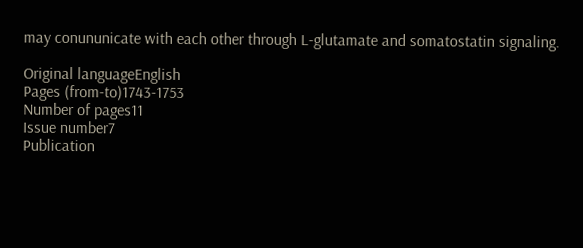may conununicate with each other through L-glutamate and somatostatin signaling.

Original languageEnglish
Pages (from-to)1743-1753
Number of pages11
Issue number7
Publication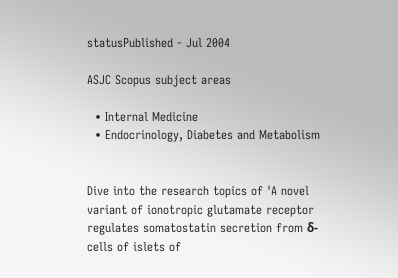statusPublished - Jul 2004

ASJC Scopus subject areas

  • Internal Medicine
  • Endocrinology, Diabetes and Metabolism


Dive into the research topics of 'A novel variant of ionotropic glutamate receptor regulates somatostatin secretion from δ-cells of islets of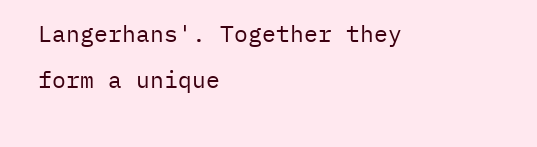Langerhans'. Together they form a unique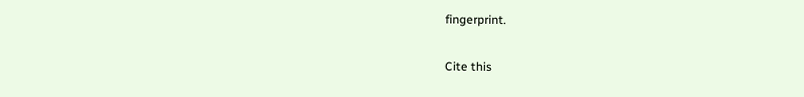fingerprint.

Cite this